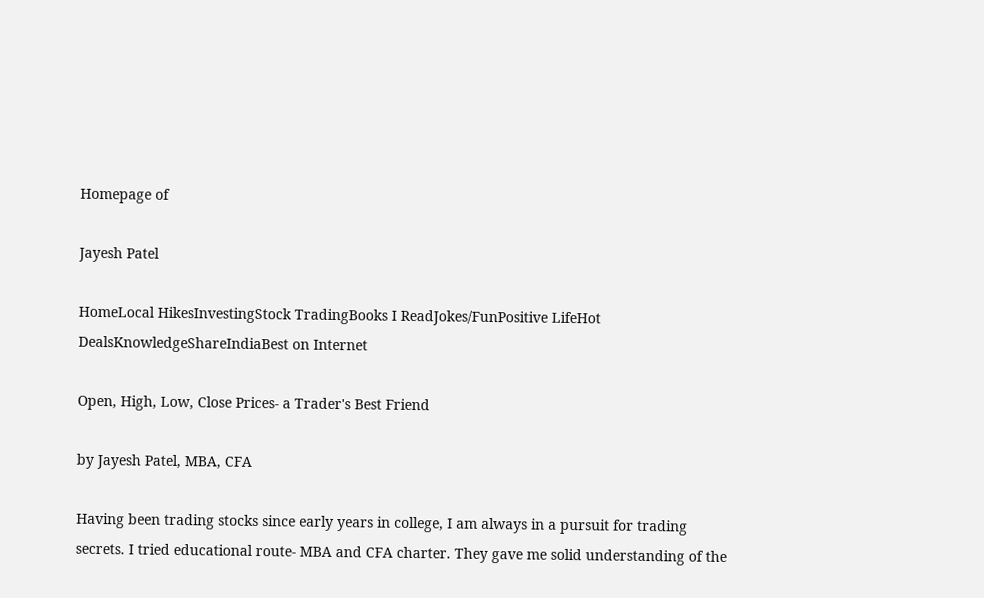Homepage of

Jayesh Patel

HomeLocal HikesInvestingStock TradingBooks I ReadJokes/FunPositive LifeHot DealsKnowledgeShareIndiaBest on Internet

Open, High, Low, Close Prices- a Trader's Best Friend

by Jayesh Patel, MBA, CFA

Having been trading stocks since early years in college, I am always in a pursuit for trading secrets. I tried educational route- MBA and CFA charter. They gave me solid understanding of the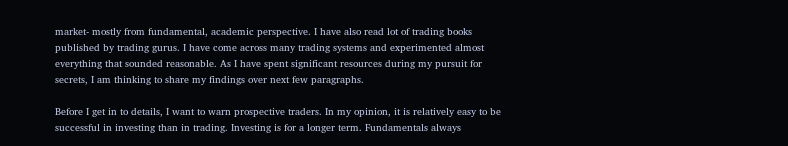market- mostly from fundamental, academic perspective. I have also read lot of trading books published by trading gurus. I have come across many trading systems and experimented almost everything that sounded reasonable. As I have spent significant resources during my pursuit for secrets, I am thinking to share my findings over next few paragraphs.

Before I get in to details, I want to warn prospective traders. In my opinion, it is relatively easy to be successful in investing than in trading. Investing is for a longer term. Fundamentals always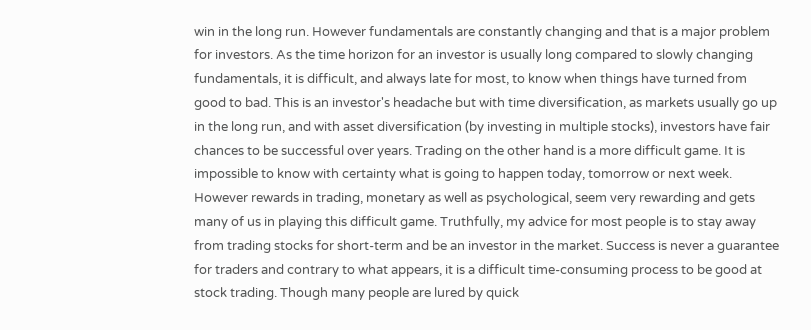win in the long run. However fundamentals are constantly changing and that is a major problem for investors. As the time horizon for an investor is usually long compared to slowly changing fundamentals, it is difficult, and always late for most, to know when things have turned from good to bad. This is an investor's headache but with time diversification, as markets usually go up in the long run, and with asset diversification (by investing in multiple stocks), investors have fair chances to be successful over years. Trading on the other hand is a more difficult game. It is impossible to know with certainty what is going to happen today, tomorrow or next week. However rewards in trading, monetary as well as psychological, seem very rewarding and gets many of us in playing this difficult game. Truthfully, my advice for most people is to stay away from trading stocks for short-term and be an investor in the market. Success is never a guarantee for traders and contrary to what appears, it is a difficult time-consuming process to be good at stock trading. Though many people are lured by quick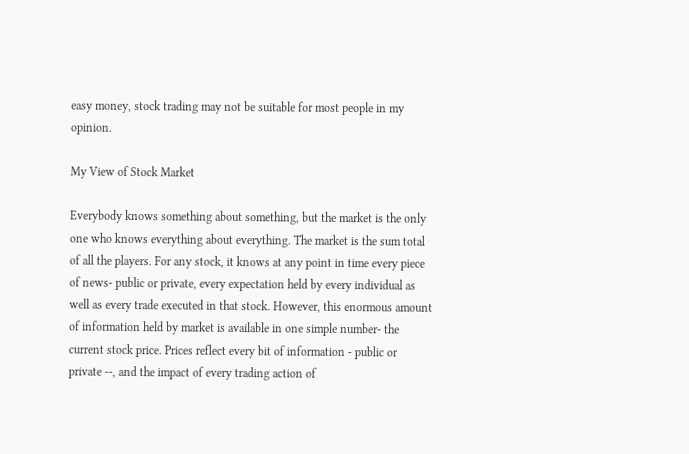easy money, stock trading may not be suitable for most people in my opinion.

My View of Stock Market

Everybody knows something about something, but the market is the only one who knows everything about everything. The market is the sum total of all the players. For any stock, it knows at any point in time every piece of news- public or private, every expectation held by every individual as well as every trade executed in that stock. However, this enormous amount of information held by market is available in one simple number- the current stock price. Prices reflect every bit of information - public or private --, and the impact of every trading action of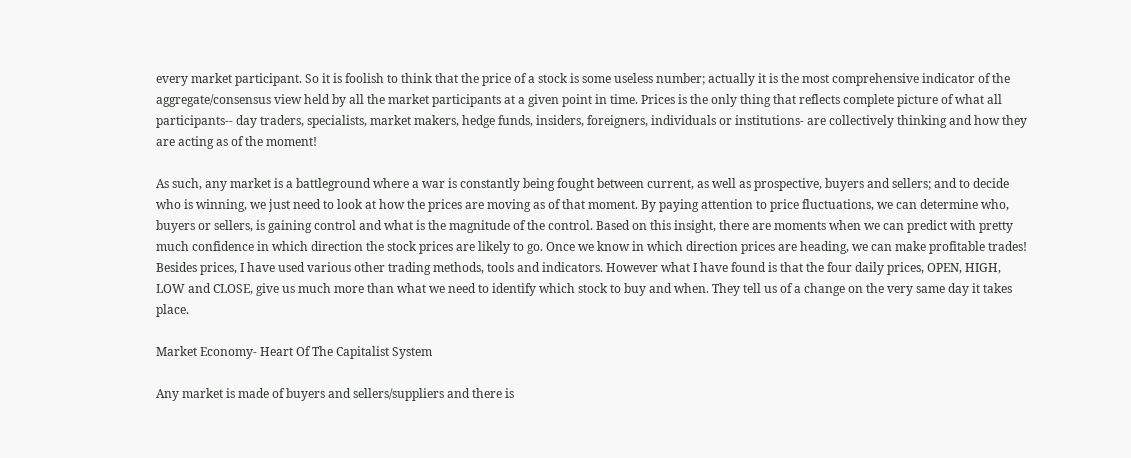every market participant. So it is foolish to think that the price of a stock is some useless number; actually it is the most comprehensive indicator of the aggregate/consensus view held by all the market participants at a given point in time. Prices is the only thing that reflects complete picture of what all participants-- day traders, specialists, market makers, hedge funds, insiders, foreigners, individuals or institutions- are collectively thinking and how they are acting as of the moment!

As such, any market is a battleground where a war is constantly being fought between current, as well as prospective, buyers and sellers; and to decide who is winning, we just need to look at how the prices are moving as of that moment. By paying attention to price fluctuations, we can determine who, buyers or sellers, is gaining control and what is the magnitude of the control. Based on this insight, there are moments when we can predict with pretty much confidence in which direction the stock prices are likely to go. Once we know in which direction prices are heading, we can make profitable trades! Besides prices, I have used various other trading methods, tools and indicators. However what I have found is that the four daily prices, OPEN, HIGH, LOW and CLOSE, give us much more than what we need to identify which stock to buy and when. They tell us of a change on the very same day it takes place.

Market Economy- Heart Of The Capitalist System

Any market is made of buyers and sellers/suppliers and there is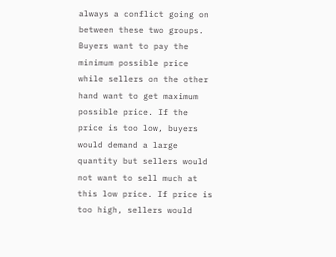always a conflict going on between these two groups. Buyers want to pay the minimum possible price while sellers on the other hand want to get maximum possible price. If the price is too low, buyers would demand a large quantity but sellers would not want to sell much at this low price. If price is too high, sellers would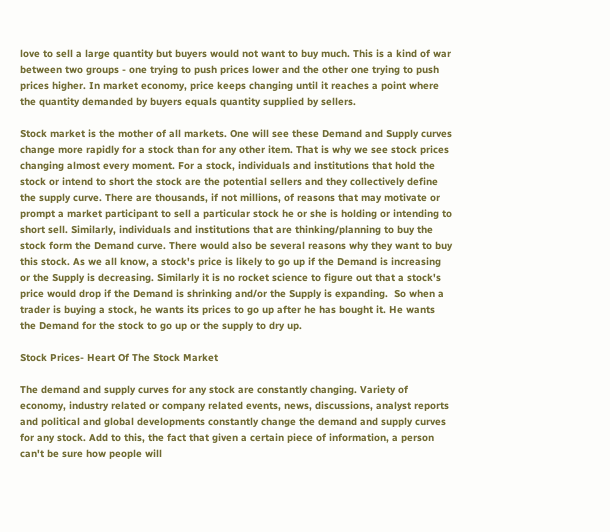love to sell a large quantity but buyers would not want to buy much. This is a kind of war between two groups - one trying to push prices lower and the other one trying to push prices higher. In market economy, price keeps changing until it reaches a point where the quantity demanded by buyers equals quantity supplied by sellers.

Stock market is the mother of all markets. One will see these Demand and Supply curves change more rapidly for a stock than for any other item. That is why we see stock prices changing almost every moment. For a stock, individuals and institutions that hold the stock or intend to short the stock are the potential sellers and they collectively define the supply curve. There are thousands, if not millions, of reasons that may motivate or prompt a market participant to sell a particular stock he or she is holding or intending to short sell. Similarly, individuals and institutions that are thinking/planning to buy the stock form the Demand curve. There would also be several reasons why they want to buy this stock. As we all know, a stock's price is likely to go up if the Demand is increasing or the Supply is decreasing. Similarly it is no rocket science to figure out that a stock's price would drop if the Demand is shrinking and/or the Supply is expanding.  So when a trader is buying a stock, he wants its prices to go up after he has bought it. He wants the Demand for the stock to go up or the supply to dry up.

Stock Prices- Heart Of The Stock Market

The demand and supply curves for any stock are constantly changing. Variety of economy, industry related or company related events, news, discussions, analyst reports and political and global developments constantly change the demand and supply curves for any stock. Add to this, the fact that given a certain piece of information, a person can't be sure how people will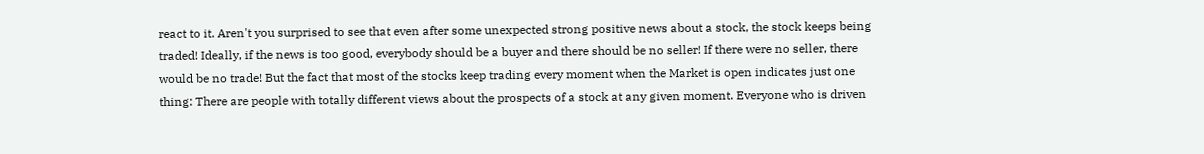react to it. Aren't you surprised to see that even after some unexpected strong positive news about a stock, the stock keeps being traded! Ideally, if the news is too good, everybody should be a buyer and there should be no seller! If there were no seller, there would be no trade! But the fact that most of the stocks keep trading every moment when the Market is open indicates just one thing: There are people with totally different views about the prospects of a stock at any given moment. Everyone who is driven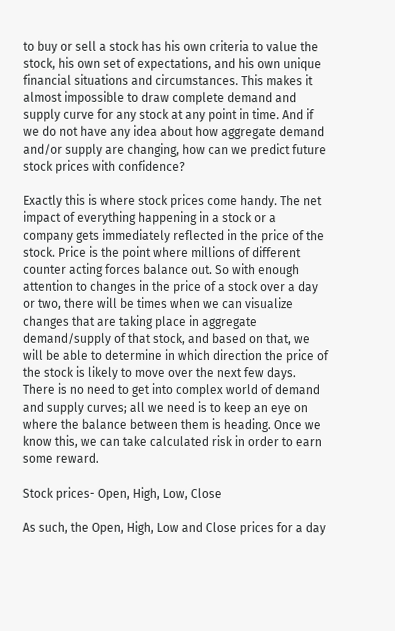to buy or sell a stock has his own criteria to value the stock, his own set of expectations, and his own unique financial situations and circumstances. This makes it almost impossible to draw complete demand and supply curve for any stock at any point in time. And if we do not have any idea about how aggregate demand and/or supply are changing, how can we predict future stock prices with confidence?

Exactly this is where stock prices come handy. The net impact of everything happening in a stock or a company gets immediately reflected in the price of the stock. Price is the point where millions of different counter acting forces balance out. So with enough attention to changes in the price of a stock over a day or two, there will be times when we can visualize changes that are taking place in aggregate demand/supply of that stock, and based on that, we will be able to determine in which direction the price of the stock is likely to move over the next few days. There is no need to get into complex world of demand and supply curves; all we need is to keep an eye on where the balance between them is heading. Once we know this, we can take calculated risk in order to earn some reward.

Stock prices- Open, High, Low, Close

As such, the Open, High, Low and Close prices for a day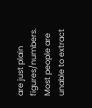are just plain figures/numbers. Most people are unable to extract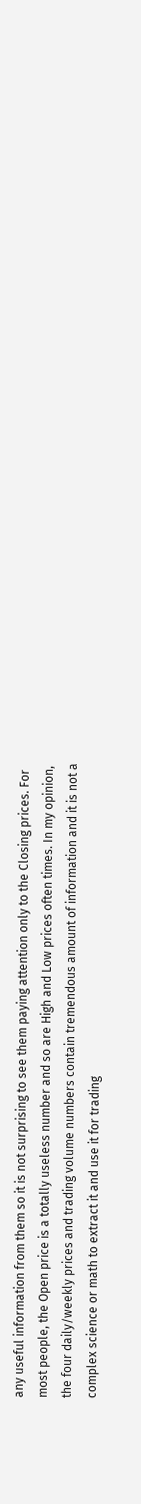any useful information from them so it is not surprising to see them paying attention only to the Closing prices. For most people, the Open price is a totally useless number and so are High and Low prices often times. In my opinion, the four daily/weekly prices and trading volume numbers contain tremendous amount of information and it is not a complex science or math to extract it and use it for trading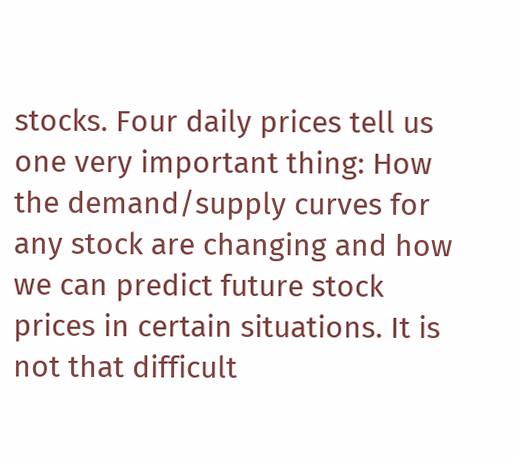stocks. Four daily prices tell us one very important thing: How the demand/supply curves for any stock are changing and how we can predict future stock prices in certain situations. It is not that difficult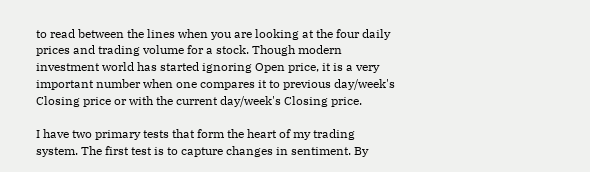to read between the lines when you are looking at the four daily prices and trading volume for a stock. Though modern investment world has started ignoring Open price, it is a very important number when one compares it to previous day/week's Closing price or with the current day/week's Closing price.

I have two primary tests that form the heart of my trading system. The first test is to capture changes in sentiment. By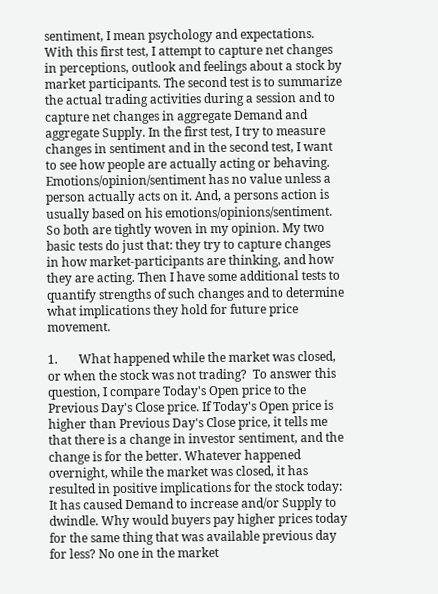sentiment, I mean psychology and expectations. With this first test, I attempt to capture net changes in perceptions, outlook and feelings about a stock by market participants. The second test is to summarize the actual trading activities during a session and to capture net changes in aggregate Demand and aggregate Supply. In the first test, I try to measure changes in sentiment and in the second test, I want to see how people are actually acting or behaving. Emotions/opinion/sentiment has no value unless a person actually acts on it. And, a persons action is usually based on his emotions/opinions/sentiment. So both are tightly woven in my opinion. My two basic tests do just that: they try to capture changes in how market-participants are thinking, and how they are acting. Then I have some additional tests to quantify strengths of such changes and to determine what implications they hold for future price movement.

1.       What happened while the market was closed, or when the stock was not trading?  To answer this question, I compare Today's Open price to the Previous Day's Close price. If Today's Open price is higher than Previous Day's Close price, it tells me that there is a change in investor sentiment, and the change is for the better. Whatever happened overnight, while the market was closed, it has resulted in positive implications for the stock today: It has caused Demand to increase and/or Supply to dwindle. Why would buyers pay higher prices today for the same thing that was available previous day for less? No one in the market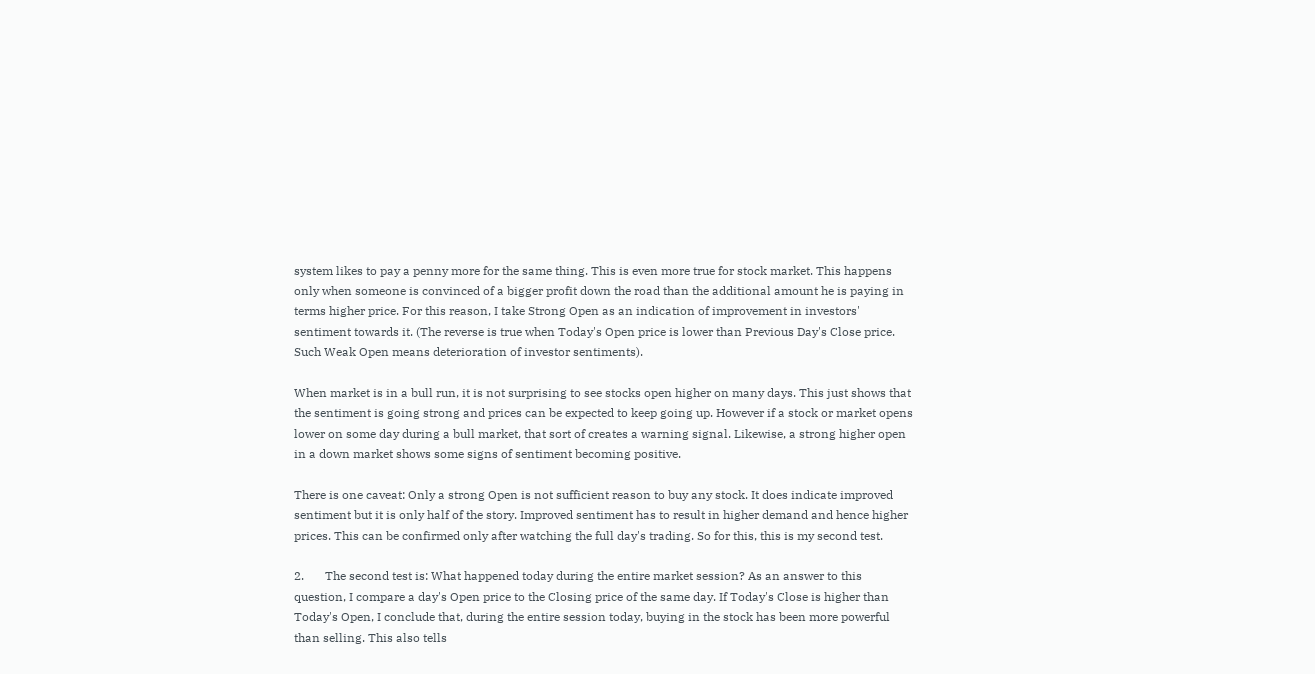system likes to pay a penny more for the same thing. This is even more true for stock market. This happens only when someone is convinced of a bigger profit down the road than the additional amount he is paying in terms higher price. For this reason, I take Strong Open as an indication of improvement in investors' sentiment towards it. (The reverse is true when Today's Open price is lower than Previous Day's Close price. Such Weak Open means deterioration of investor sentiments).

When market is in a bull run, it is not surprising to see stocks open higher on many days. This just shows that the sentiment is going strong and prices can be expected to keep going up. However if a stock or market opens lower on some day during a bull market, that sort of creates a warning signal. Likewise, a strong higher open in a down market shows some signs of sentiment becoming positive.

There is one caveat: Only a strong Open is not sufficient reason to buy any stock. It does indicate improved sentiment but it is only half of the story. Improved sentiment has to result in higher demand and hence higher prices. This can be confirmed only after watching the full day's trading. So for this, this is my second test.

2.       The second test is: What happened today during the entire market session? As an answer to this question, I compare a day's Open price to the Closing price of the same day. If Today's Close is higher than Today's Open, I conclude that, during the entire session today, buying in the stock has been more powerful than selling. This also tells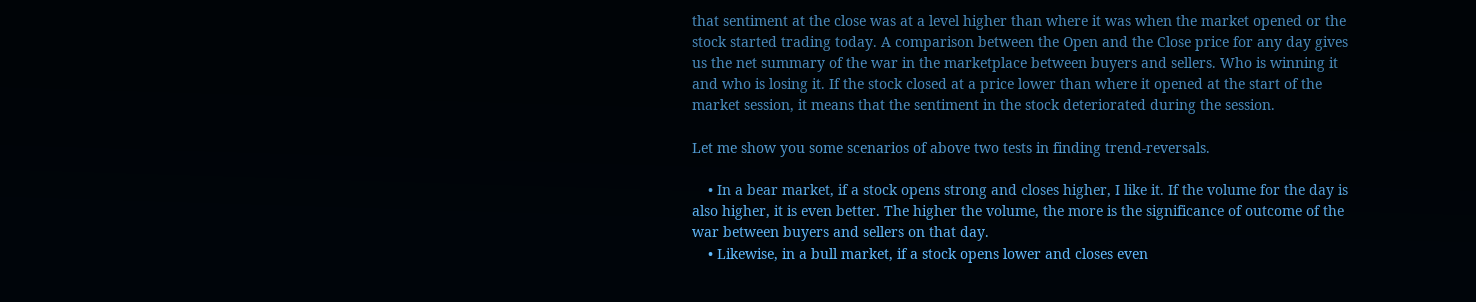that sentiment at the close was at a level higher than where it was when the market opened or the stock started trading today. A comparison between the Open and the Close price for any day gives us the net summary of the war in the marketplace between buyers and sellers. Who is winning it and who is losing it. If the stock closed at a price lower than where it opened at the start of the market session, it means that the sentiment in the stock deteriorated during the session.

Let me show you some scenarios of above two tests in finding trend-reversals.

    • In a bear market, if a stock opens strong and closes higher, I like it. If the volume for the day is also higher, it is even better. The higher the volume, the more is the significance of outcome of the war between buyers and sellers on that day.
    • Likewise, in a bull market, if a stock opens lower and closes even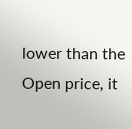lower than the Open price, it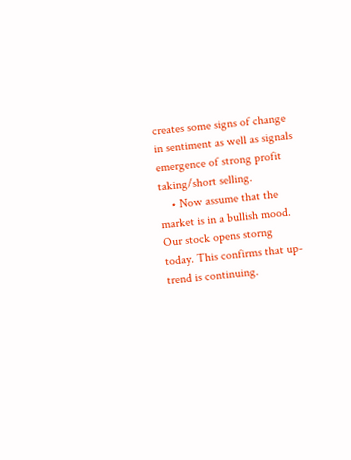creates some signs of change in sentiment as well as signals emergence of strong profit taking/short selling.
    • Now assume that the market is in a bullish mood. Our stock opens storng today. This confirms that up-trend is continuing.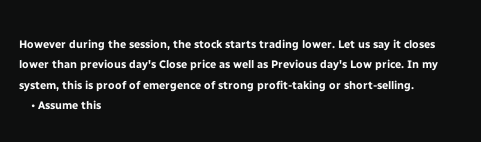However during the session, the stock starts trading lower. Let us say it closes lower than previous day's Close price as well as Previous day's Low price. In my system, this is proof of emergence of strong profit-taking or short-selling.
    • Assume this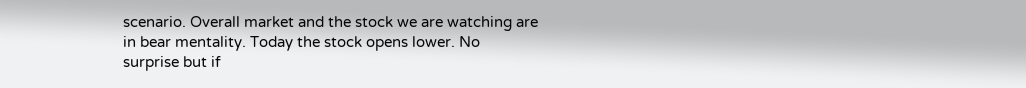scenario. Overall market and the stock we are watching are in bear mentality. Today the stock opens lower. No surprise but if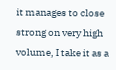it manages to close strong on very high volume, I take it as a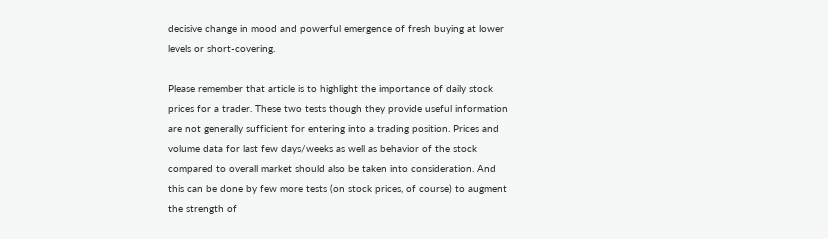decisive change in mood and powerful emergence of fresh buying at lower levels or short-covering.

Please remember that article is to highlight the importance of daily stock prices for a trader. These two tests though they provide useful information are not generally sufficient for entering into a trading position. Prices and volume data for last few days/weeks as well as behavior of the stock compared to overall market should also be taken into consideration. And this can be done by few more tests (on stock prices, of course) to augment the strength of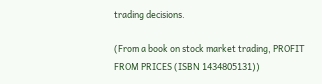trading decisions.

(From a book on stock market trading, PROFIT FROM PRICES (ISBN 1434805131))